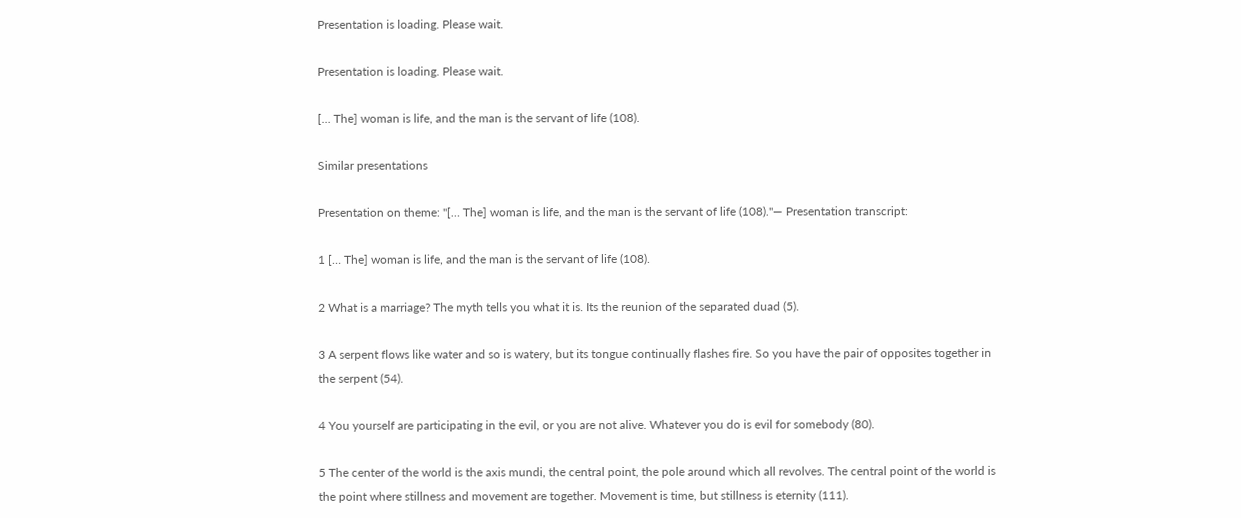Presentation is loading. Please wait.

Presentation is loading. Please wait.

[… The] woman is life, and the man is the servant of life (108).

Similar presentations

Presentation on theme: "[… The] woman is life, and the man is the servant of life (108)."— Presentation transcript:

1 [… The] woman is life, and the man is the servant of life (108).

2 What is a marriage? The myth tells you what it is. Its the reunion of the separated duad (5).

3 A serpent flows like water and so is watery, but its tongue continually flashes fire. So you have the pair of opposites together in the serpent (54).

4 You yourself are participating in the evil, or you are not alive. Whatever you do is evil for somebody (80).

5 The center of the world is the axis mundi, the central point, the pole around which all revolves. The central point of the world is the point where stillness and movement are together. Movement is time, but stillness is eternity (111).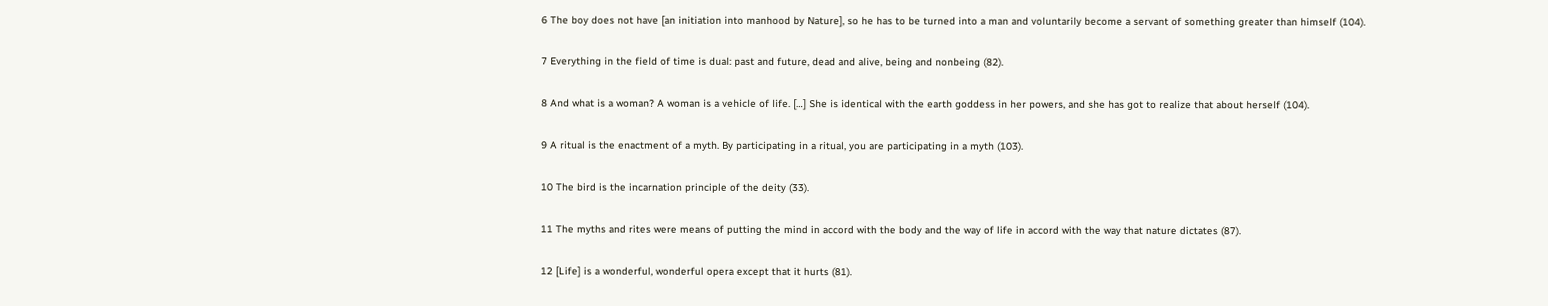6 The boy does not have [an initiation into manhood by Nature], so he has to be turned into a man and voluntarily become a servant of something greater than himself (104).

7 Everything in the field of time is dual: past and future, dead and alive, being and nonbeing (82).

8 And what is a woman? A woman is a vehicle of life. […] She is identical with the earth goddess in her powers, and she has got to realize that about herself (104).

9 A ritual is the enactment of a myth. By participating in a ritual, you are participating in a myth (103).

10 The bird is the incarnation principle of the deity (33).

11 The myths and rites were means of putting the mind in accord with the body and the way of life in accord with the way that nature dictates (87).

12 [Life] is a wonderful, wonderful opera except that it hurts (81).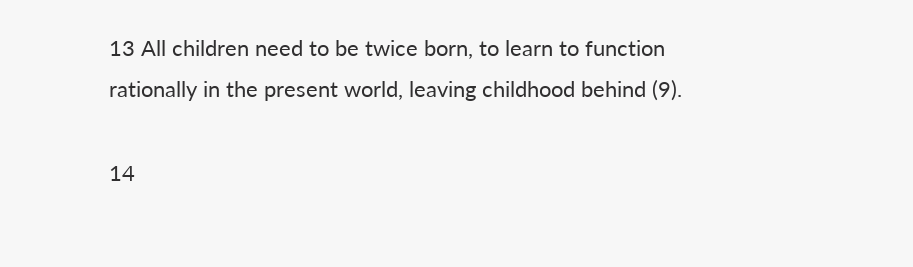13 All children need to be twice born, to learn to function rationally in the present world, leaving childhood behind (9).

14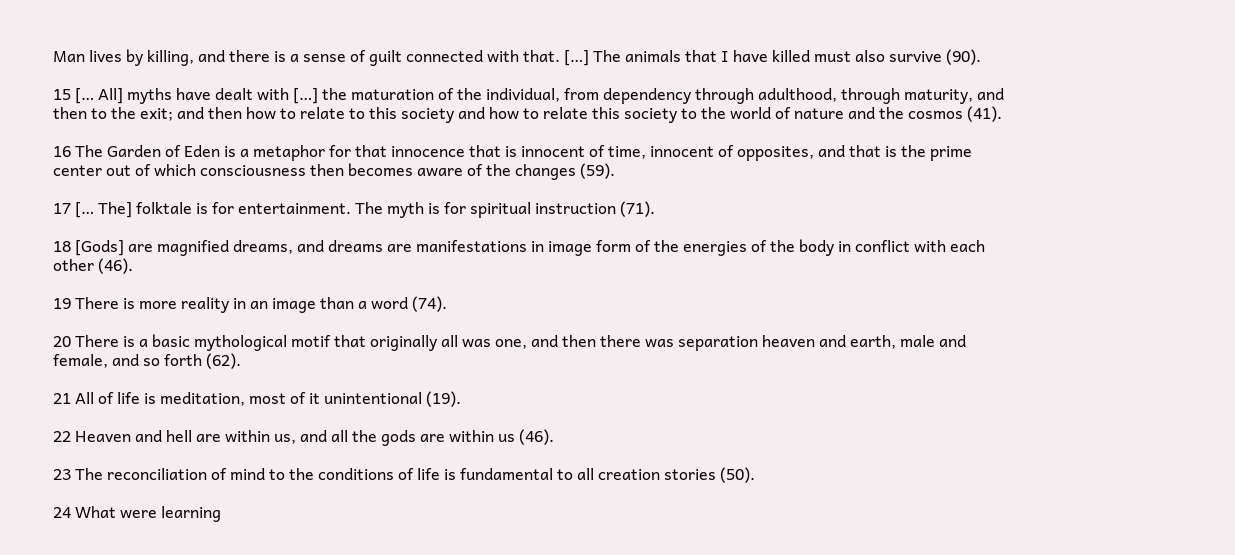Man lives by killing, and there is a sense of guilt connected with that. […] The animals that I have killed must also survive (90).

15 [… All] myths have dealt with […] the maturation of the individual, from dependency through adulthood, through maturity, and then to the exit; and then how to relate to this society and how to relate this society to the world of nature and the cosmos (41).

16 The Garden of Eden is a metaphor for that innocence that is innocent of time, innocent of opposites, and that is the prime center out of which consciousness then becomes aware of the changes (59).

17 [… The] folktale is for entertainment. The myth is for spiritual instruction (71).

18 [Gods] are magnified dreams, and dreams are manifestations in image form of the energies of the body in conflict with each other (46).

19 There is more reality in an image than a word (74).

20 There is a basic mythological motif that originally all was one, and then there was separation heaven and earth, male and female, and so forth (62).

21 All of life is meditation, most of it unintentional (19).

22 Heaven and hell are within us, and all the gods are within us (46).

23 The reconciliation of mind to the conditions of life is fundamental to all creation stories (50).

24 What were learning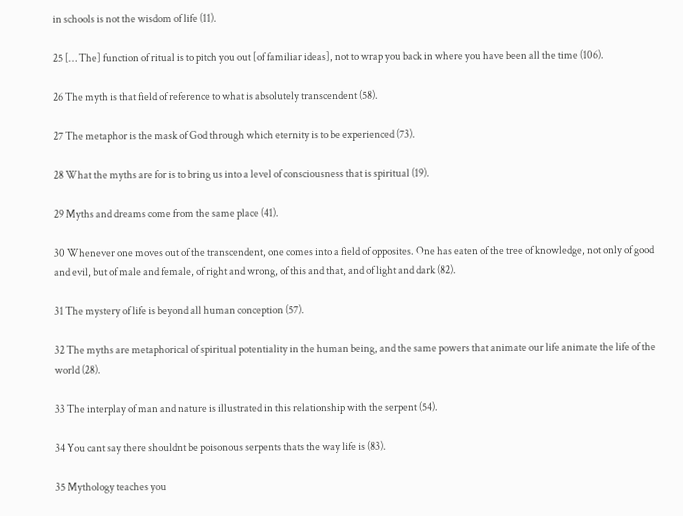in schools is not the wisdom of life (11).

25 [… The] function of ritual is to pitch you out [of familiar ideas], not to wrap you back in where you have been all the time (106).

26 The myth is that field of reference to what is absolutely transcendent (58).

27 The metaphor is the mask of God through which eternity is to be experienced (73).

28 What the myths are for is to bring us into a level of consciousness that is spiritual (19).

29 Myths and dreams come from the same place (41).

30 Whenever one moves out of the transcendent, one comes into a field of opposites. One has eaten of the tree of knowledge, not only of good and evil, but of male and female, of right and wrong, of this and that, and of light and dark (82).

31 The mystery of life is beyond all human conception (57).

32 The myths are metaphorical of spiritual potentiality in the human being, and the same powers that animate our life animate the life of the world (28).

33 The interplay of man and nature is illustrated in this relationship with the serpent (54).

34 You cant say there shouldnt be poisonous serpents thats the way life is (83).

35 Mythology teaches you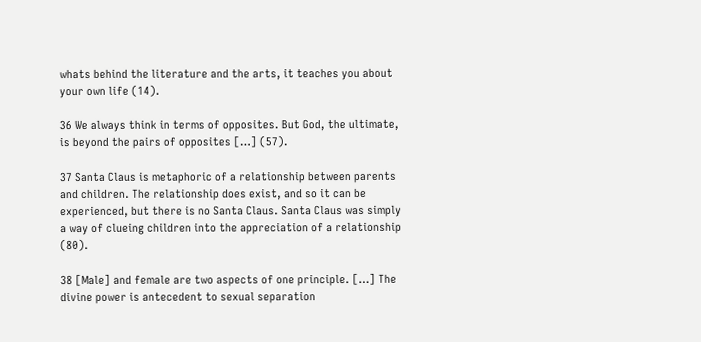whats behind the literature and the arts, it teaches you about your own life (14).

36 We always think in terms of opposites. But God, the ultimate, is beyond the pairs of opposites […] (57).

37 Santa Claus is metaphoric of a relationship between parents and children. The relationship does exist, and so it can be experienced, but there is no Santa Claus. Santa Claus was simply a way of clueing children into the appreciation of a relationship (80).

38 [Male] and female are two aspects of one principle. […] The divine power is antecedent to sexual separation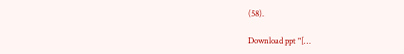(58).

Download ppt "[…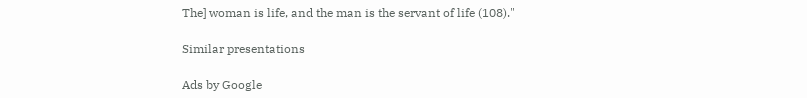The] woman is life, and the man is the servant of life (108)."

Similar presentations

Ads by Google